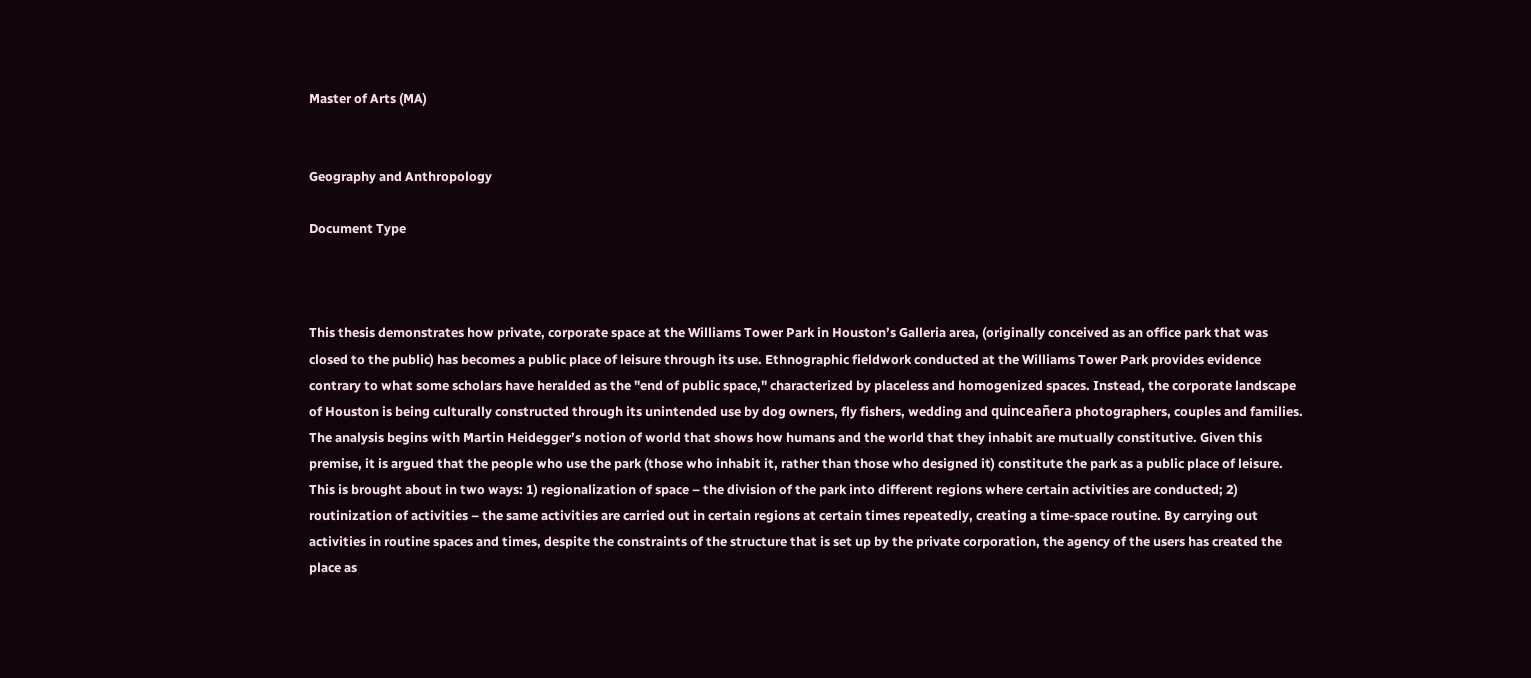Master of Arts (MA)


Geography and Anthropology

Document Type



This thesis demonstrates how private, corporate space at the Williams Tower Park in Houston’s Galleria area, (originally conceived as an office park that was closed to the public) has becomes a public place of leisure through its use. Ethnographic fieldwork conducted at the Williams Tower Park provides evidence contrary to what some scholars have heralded as the "end of public space," characterized by placeless and homogenized spaces. Instead, the corporate landscape of Houston is being culturally constructed through its unintended use by dog owners, fly fishers, wedding and quinceañera photographers, couples and families. The analysis begins with Martin Heidegger’s notion of world that shows how humans and the world that they inhabit are mutually constitutive. Given this premise, it is argued that the people who use the park (those who inhabit it, rather than those who designed it) constitute the park as a public place of leisure. This is brought about in two ways: 1) regionalization of space – the division of the park into different regions where certain activities are conducted; 2) routinization of activities – the same activities are carried out in certain regions at certain times repeatedly, creating a time-space routine. By carrying out activities in routine spaces and times, despite the constraints of the structure that is set up by the private corporation, the agency of the users has created the place as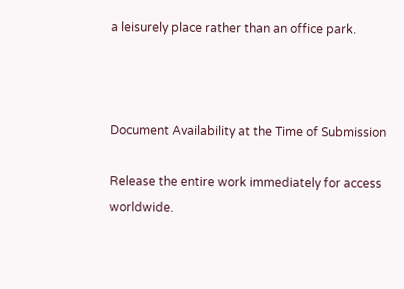a leisurely place rather than an office park.



Document Availability at the Time of Submission

Release the entire work immediately for access worldwide.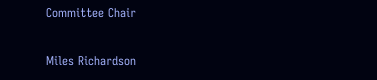Committee Chair

Miles Richardson